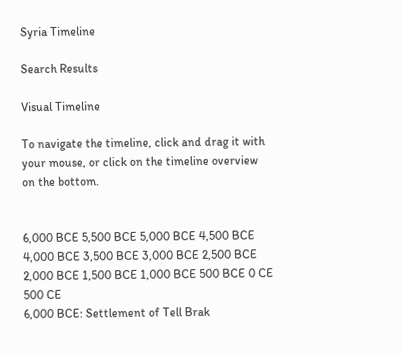Syria Timeline

Search Results

Visual Timeline

To navigate the timeline, click and drag it with your mouse, or click on the timeline overview on the bottom.


6,000 BCE 5,500 BCE 5,000 BCE 4,500 BCE 4,000 BCE 3,500 BCE 3,000 BCE 2,500 BCE 2,000 BCE 1,500 BCE 1,000 BCE 500 BCE 0 CE 500 CE
6,000 BCE: Settlement of Tell Brak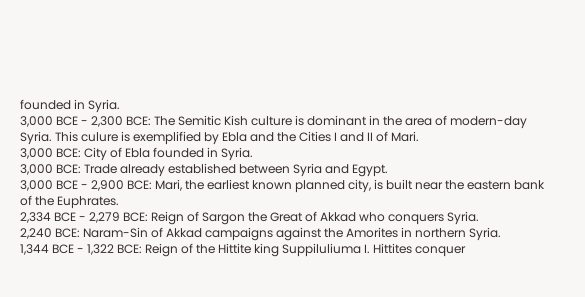founded in Syria.
3,000 BCE - 2,300 BCE: The Semitic Kish culture is dominant in the area of modern-day Syria. This culure is exemplified by Ebla and the Cities I and II of Mari.
3,000 BCE: City of Ebla founded in Syria.
3,000 BCE: Trade already established between Syria and Egypt.
3,000 BCE - 2,900 BCE: Mari, the earliest known planned city, is built near the eastern bank of the Euphrates.
2,334 BCE - 2,279 BCE: Reign of Sargon the Great of Akkad who conquers Syria.
2,240 BCE: Naram-Sin of Akkad campaigns against the Amorites in northern Syria.
1,344 BCE - 1,322 BCE: Reign of the Hittite king Suppiluliuma I. Hittites conquer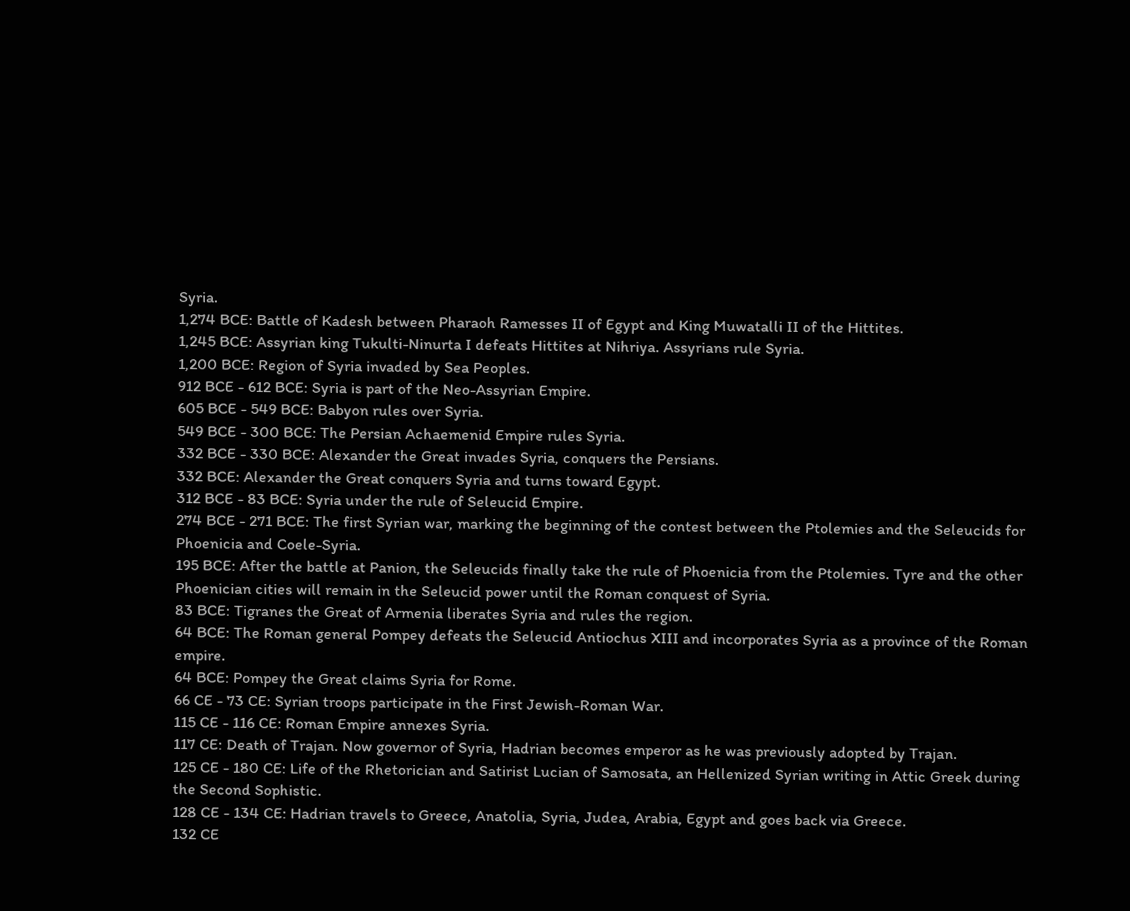Syria.
1,274 BCE: Battle of Kadesh between Pharaoh Ramesses II of Egypt and King Muwatalli II of the Hittites.
1,245 BCE: Assyrian king Tukulti-Ninurta I defeats Hittites at Nihriya. Assyrians rule Syria.
1,200 BCE: Region of Syria invaded by Sea Peoples.
912 BCE - 612 BCE: Syria is part of the Neo-Assyrian Empire.
605 BCE - 549 BCE: Babyon rules over Syria.
549 BCE - 300 BCE: The Persian Achaemenid Empire rules Syria.
332 BCE - 330 BCE: Alexander the Great invades Syria, conquers the Persians.
332 BCE: Alexander the Great conquers Syria and turns toward Egypt.
312 BCE - 83 BCE: Syria under the rule of Seleucid Empire.
274 BCE - 271 BCE: The first Syrian war, marking the beginning of the contest between the Ptolemies and the Seleucids for Phoenicia and Coele-Syria.
195 BCE: After the battle at Panion, the Seleucids finally take the rule of Phoenicia from the Ptolemies. Tyre and the other Phoenician cities will remain in the Seleucid power until the Roman conquest of Syria.
83 BCE: Tigranes the Great of Armenia liberates Syria and rules the region.
64 BCE: The Roman general Pompey defeats the Seleucid Antiochus XIII and incorporates Syria as a province of the Roman empire.
64 BCE: Pompey the Great claims Syria for Rome.
66 CE - 73 CE: Syrian troops participate in the First Jewish-Roman War.
115 CE - 116 CE: Roman Empire annexes Syria.
117 CE: Death of Trajan. Now governor of Syria, Hadrian becomes emperor as he was previously adopted by Trajan.
125 CE - 180 CE: Life of the Rhetorician and Satirist Lucian of Samosata, an Hellenized Syrian writing in Attic Greek during the Second Sophistic.
128 CE - 134 CE: Hadrian travels to Greece, Anatolia, Syria, Judea, Arabia, Egypt and goes back via Greece.
132 CE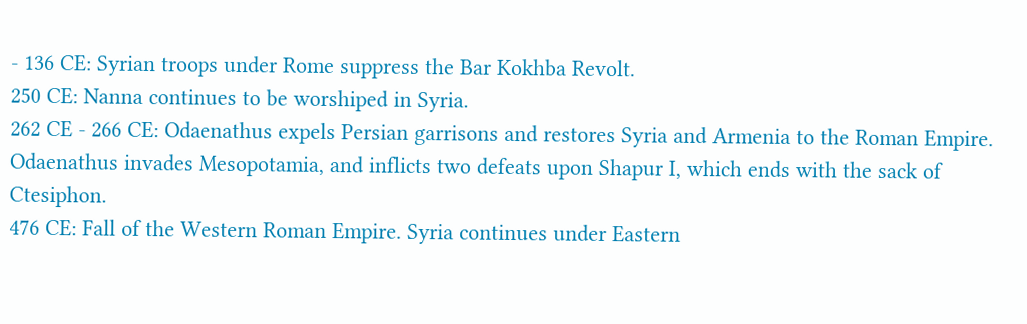- 136 CE: Syrian troops under Rome suppress the Bar Kokhba Revolt.
250 CE: Nanna continues to be worshiped in Syria.
262 CE - 266 CE: Odaenathus expels Persian garrisons and restores Syria and Armenia to the Roman Empire. Odaenathus invades Mesopotamia, and inflicts two defeats upon Shapur I, which ends with the sack of Ctesiphon.
476 CE: Fall of the Western Roman Empire. Syria continues under Eastern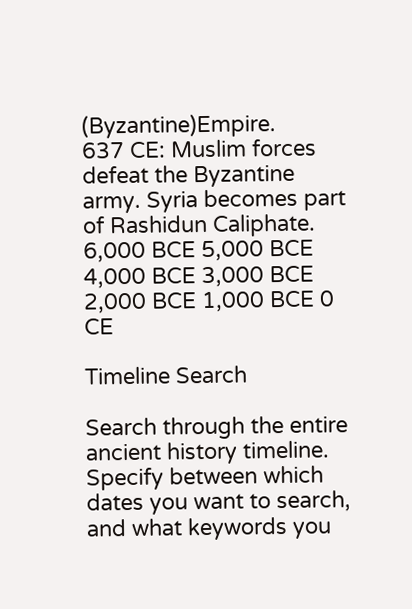(Byzantine)Empire.
637 CE: Muslim forces defeat the Byzantine army. Syria becomes part of Rashidun Caliphate.
6,000 BCE 5,000 BCE 4,000 BCE 3,000 BCE 2,000 BCE 1,000 BCE 0 CE

Timeline Search

Search through the entire ancient history timeline. Specify between which dates you want to search, and what keywords you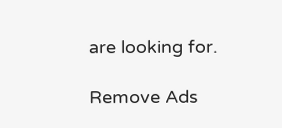are looking for.

Remove Ads